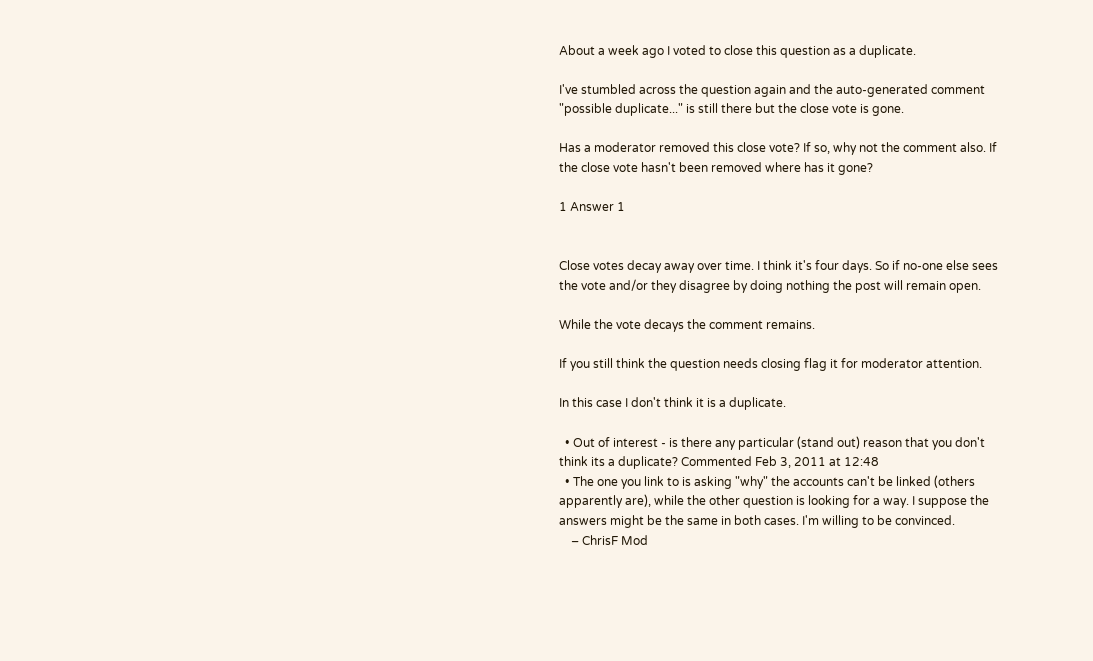About a week ago I voted to close this question as a duplicate.

I've stumbled across the question again and the auto-generated comment "possible duplicate..." is still there but the close vote is gone.

Has a moderator removed this close vote? If so, why not the comment also. If the close vote hasn't been removed where has it gone?

1 Answer 1


Close votes decay away over time. I think it's four days. So if no-one else sees the vote and/or they disagree by doing nothing the post will remain open.

While the vote decays the comment remains.

If you still think the question needs closing flag it for moderator attention.

In this case I don't think it is a duplicate.

  • Out of interest - is there any particular (stand out) reason that you don't think its a duplicate? Commented Feb 3, 2011 at 12:48
  • The one you link to is asking "why" the accounts can't be linked (others apparently are), while the other question is looking for a way. I suppose the answers might be the same in both cases. I'm willing to be convinced.
    – ChrisF Mod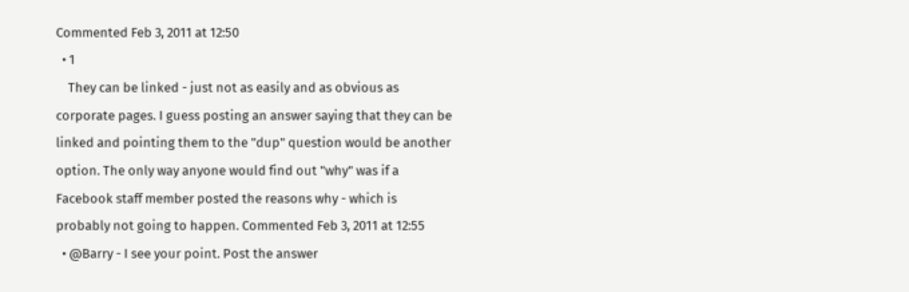Commented Feb 3, 2011 at 12:50
  • 1
    They can be linked - just not as easily and as obvious as corporate pages. I guess posting an answer saying that they can be linked and pointing them to the "dup" question would be another option. The only way anyone would find out "why" was if a Facebook staff member posted the reasons why - which is probably not going to happen. Commented Feb 3, 2011 at 12:55
  • @Barry - I see your point. Post the answer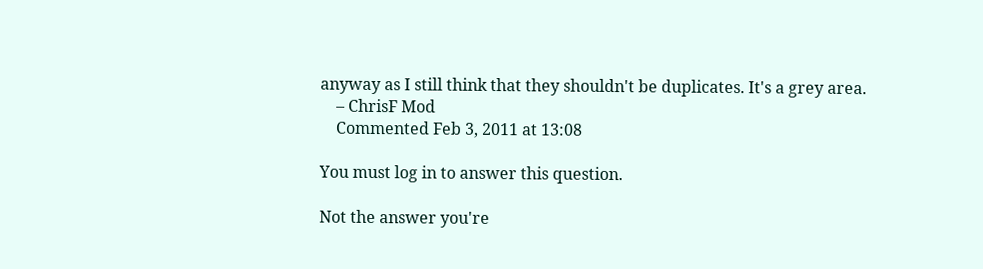anyway as I still think that they shouldn't be duplicates. It's a grey area.
    – ChrisF Mod
    Commented Feb 3, 2011 at 13:08

You must log in to answer this question.

Not the answer you're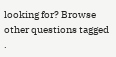looking for? Browse other questions tagged .